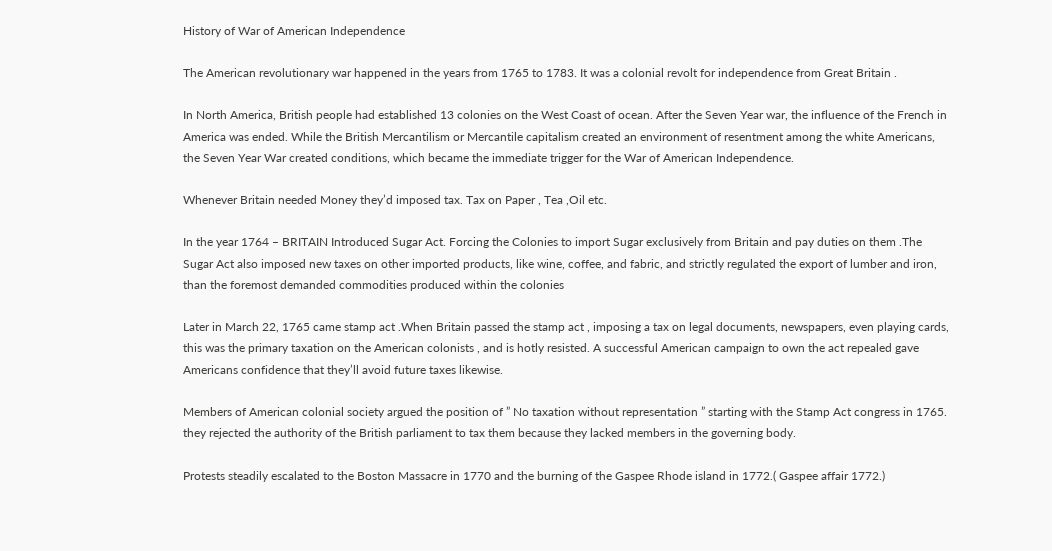History of War of American Independence

The American revolutionary war happened in the years from 1765 to 1783. It was a colonial revolt for independence from Great Britain .

In North America, British people had established 13 colonies on the West Coast of ocean. After the Seven Year war, the influence of the French in America was ended. While the British Mercantilism or Mercantile capitalism created an environment of resentment among the white Americans, the Seven Year War created conditions, which became the immediate trigger for the War of American Independence.

Whenever Britain needed Money they’d imposed tax. Tax on Paper , Tea ,Oil etc.

In the year 1764 – BRITAIN Introduced Sugar Act. Forcing the Colonies to import Sugar exclusively from Britain and pay duties on them .The Sugar Act also imposed new taxes on other imported products, like wine, coffee, and fabric, and strictly regulated the export of lumber and iron, than the foremost demanded commodities produced within the colonies

Later in March 22, 1765 came stamp act .When Britain passed the stamp act , imposing a tax on legal documents, newspapers, even playing cards, this was the primary taxation on the American colonists , and is hotly resisted. A successful American campaign to own the act repealed gave Americans confidence that they’ll avoid future taxes likewise.

Members of American colonial society argued the position of ” No taxation without representation ” starting with the Stamp Act congress in 1765. they rejected the authority of the British parliament to tax them because they lacked members in the governing body.

Protests steadily escalated to the Boston Massacre in 1770 and the burning of the Gaspee Rhode island in 1772.( Gaspee affair 1772.)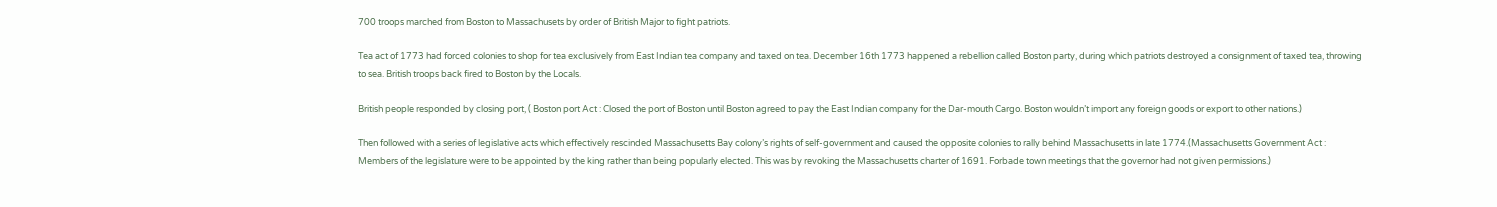700 troops marched from Boston to Massachusets by order of British Major to fight patriots.

Tea act of 1773 had forced colonies to shop for tea exclusively from East Indian tea company and taxed on tea. December 16th 1773 happened a rebellion called Boston party, during which patriots destroyed a consignment of taxed tea, throwing to sea. British troops back fired to Boston by the Locals.

British people responded by closing port, ( Boston port Act : Closed the port of Boston until Boston agreed to pay the East Indian company for the Dar-mouth Cargo. Boston wouldn’t import any foreign goods or export to other nations.)

Then followed with a series of legislative acts which effectively rescinded Massachusetts Bay colony’s rights of self-government and caused the opposite colonies to rally behind Massachusetts in late 1774.(Massachusetts Government Act : Members of the legislature were to be appointed by the king rather than being popularly elected. This was by revoking the Massachusetts charter of 1691. Forbade town meetings that the governor had not given permissions.)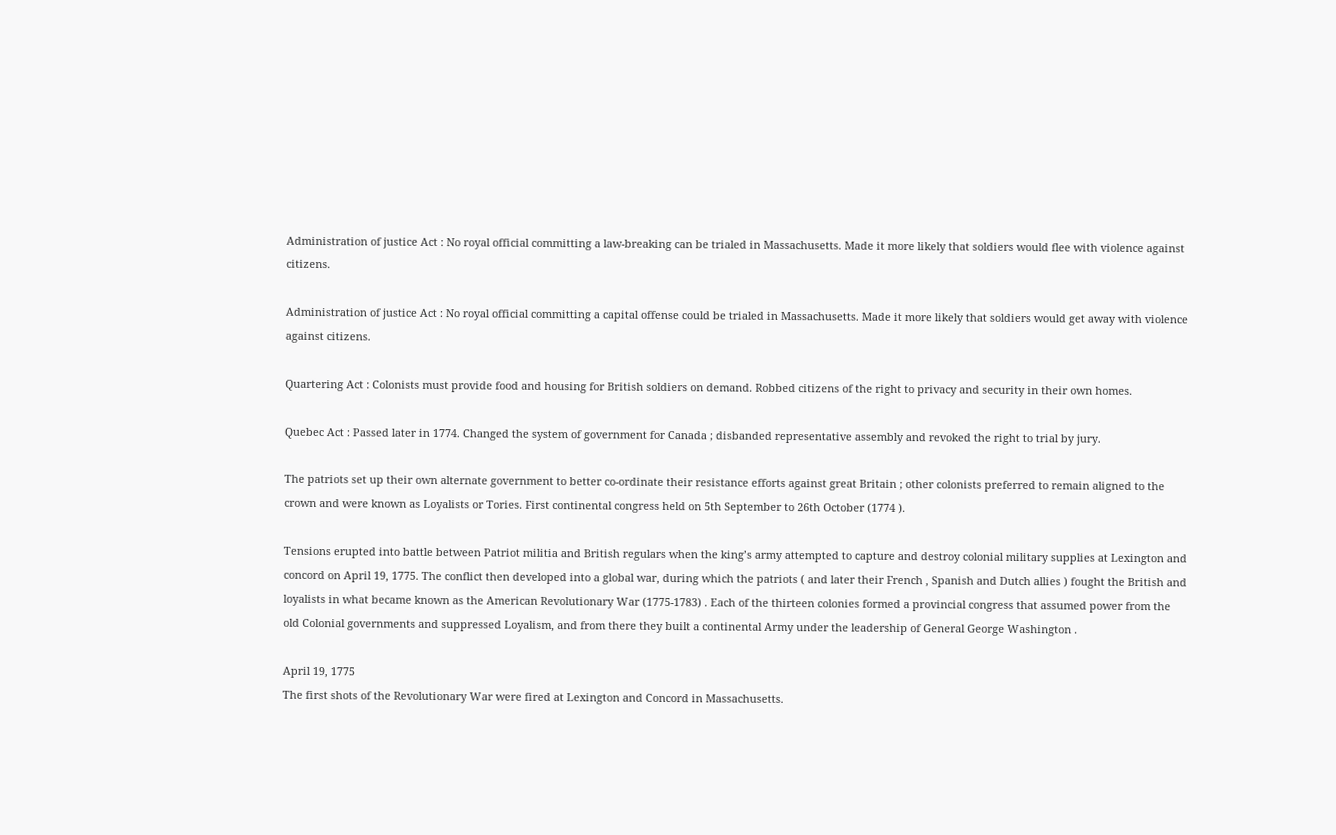Administration of justice Act : No royal official committing a law-breaking can be trialed in Massachusetts. Made it more likely that soldiers would flee with violence against citizens.

Administration of justice Act : No royal official committing a capital offense could be trialed in Massachusetts. Made it more likely that soldiers would get away with violence against citizens.

Quartering Act : Colonists must provide food and housing for British soldiers on demand. Robbed citizens of the right to privacy and security in their own homes.

Quebec Act : Passed later in 1774. Changed the system of government for Canada ; disbanded representative assembly and revoked the right to trial by jury.

The patriots set up their own alternate government to better co-ordinate their resistance efforts against great Britain ; other colonists preferred to remain aligned to the crown and were known as Loyalists or Tories. First continental congress held on 5th September to 26th October (1774 ).

Tensions erupted into battle between Patriot militia and British regulars when the king’s army attempted to capture and destroy colonial military supplies at Lexington and concord on April 19, 1775. The conflict then developed into a global war, during which the patriots ( and later their French , Spanish and Dutch allies ) fought the British and loyalists in what became known as the American Revolutionary War (1775-1783) . Each of the thirteen colonies formed a provincial congress that assumed power from the old Colonial governments and suppressed Loyalism, and from there they built a continental Army under the leadership of General George Washington .

April 19, 1775
The first shots of the Revolutionary War were fired at Lexington and Concord in Massachusetts.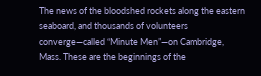The news of the bloodshed rockets along the eastern seaboard, and thousands of volunteers converge—called “Minute Men”—on Cambridge, Mass. These are the beginnings of the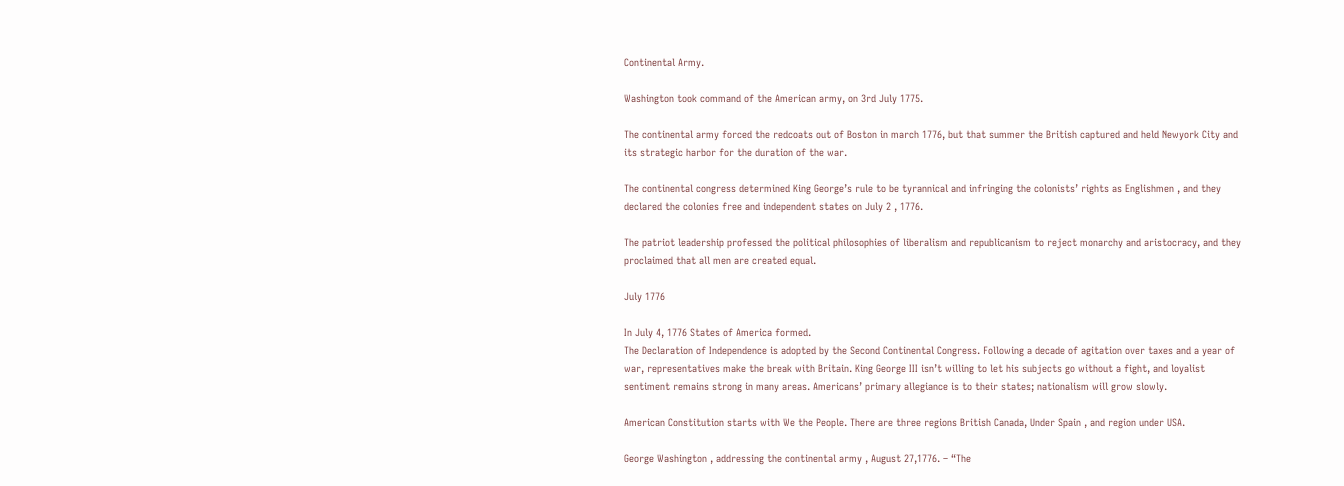Continental Army.

Washington took command of the American army, on 3rd July 1775.

The continental army forced the redcoats out of Boston in march 1776, but that summer the British captured and held Newyork City and its strategic harbor for the duration of the war.

The continental congress determined King George’s rule to be tyrannical and infringing the colonists’ rights as Englishmen , and they declared the colonies free and independent states on July 2 , 1776.

The patriot leadership professed the political philosophies of liberalism and republicanism to reject monarchy and aristocracy, and they proclaimed that all men are created equal.

July 1776

In July 4, 1776 States of America formed.
The Declaration of Independence is adopted by the Second Continental Congress. Following a decade of agitation over taxes and a year of war, representatives make the break with Britain. King George III isn’t willing to let his subjects go without a fight, and loyalist sentiment remains strong in many areas. Americans’ primary allegiance is to their states; nationalism will grow slowly.

American Constitution starts with We the People. There are three regions British Canada, Under Spain , and region under USA.

George Washington , addressing the continental army , August 27,1776. – “The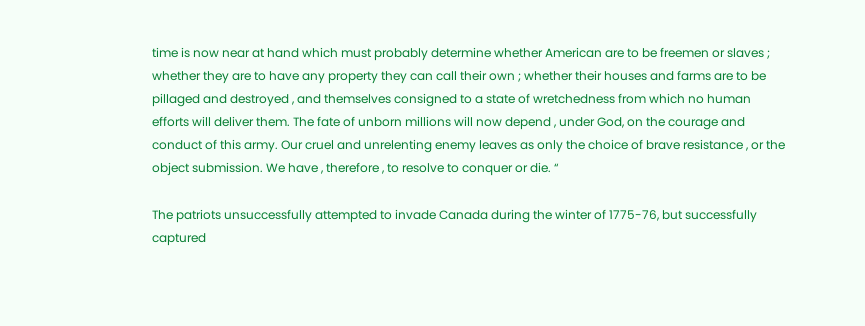time is now near at hand which must probably determine whether American are to be freemen or slaves ; whether they are to have any property they can call their own ; whether their houses and farms are to be pillaged and destroyed , and themselves consigned to a state of wretchedness from which no human efforts will deliver them. The fate of unborn millions will now depend , under God, on the courage and conduct of this army. Our cruel and unrelenting enemy leaves as only the choice of brave resistance , or the object submission. We have , therefore , to resolve to conquer or die. “

The patriots unsuccessfully attempted to invade Canada during the winter of 1775-76, but successfully captured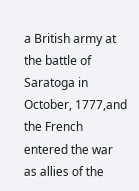a British army at the battle of Saratoga in October, 1777,and the French entered the war as allies of the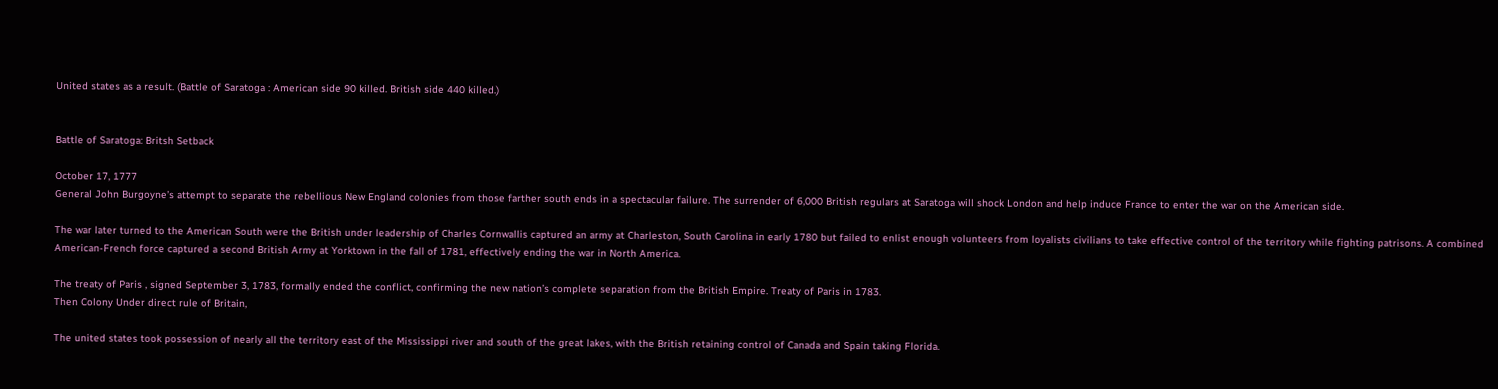United states as a result. (Battle of Saratoga : American side 90 killed. British side 440 killed.)


Battle of Saratoga: Britsh Setback

October 17, 1777
General John Burgoyne’s attempt to separate the rebellious New England colonies from those farther south ends in a spectacular failure. The surrender of 6,000 British regulars at Saratoga will shock London and help induce France to enter the war on the American side.

The war later turned to the American South were the British under leadership of Charles Cornwallis captured an army at Charleston, South Carolina in early 1780 but failed to enlist enough volunteers from loyalists civilians to take effective control of the territory while fighting patrisons. A combined American-French force captured a second British Army at Yorktown in the fall of 1781, effectively ending the war in North America.

The treaty of Paris , signed September 3, 1783, formally ended the conflict, confirming the new nation’s complete separation from the British Empire. Treaty of Paris in 1783.
Then Colony Under direct rule of Britain,

The united states took possession of nearly all the territory east of the Mississippi river and south of the great lakes, with the British retaining control of Canada and Spain taking Florida.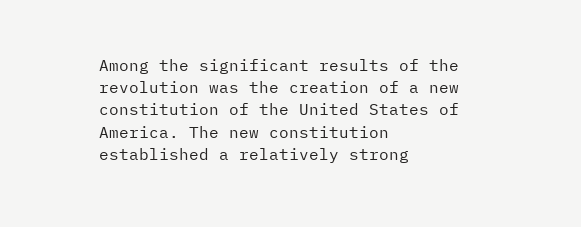Among the significant results of the revolution was the creation of a new constitution of the United States of America. The new constitution established a relatively strong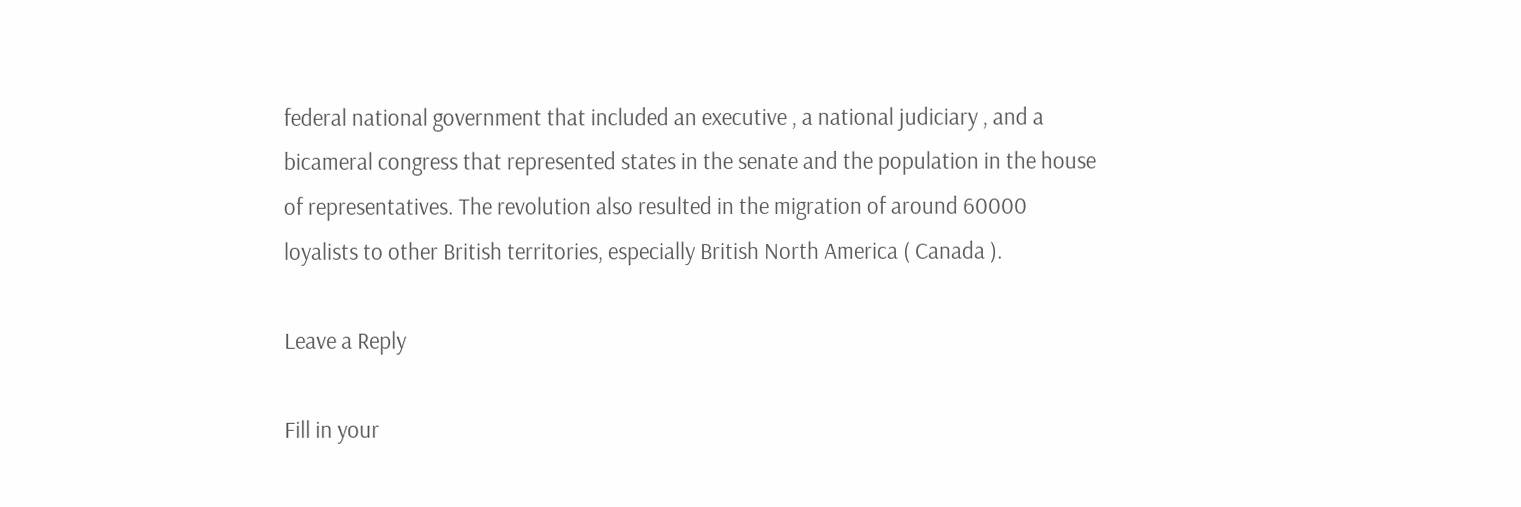federal national government that included an executive , a national judiciary , and a bicameral congress that represented states in the senate and the population in the house of representatives. The revolution also resulted in the migration of around 60000 loyalists to other British territories, especially British North America ( Canada ).

Leave a Reply

Fill in your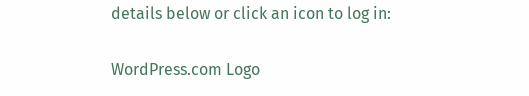details below or click an icon to log in:

WordPress.com Logo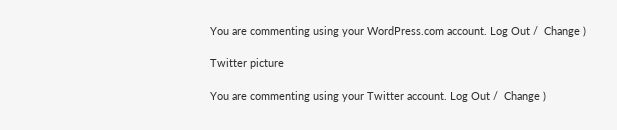You are commenting using your WordPress.com account. Log Out /  Change )

Twitter picture

You are commenting using your Twitter account. Log Out /  Change )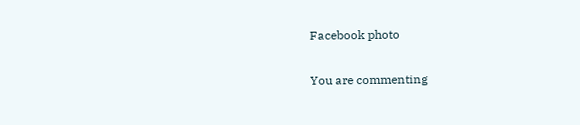Facebook photo

You are commenting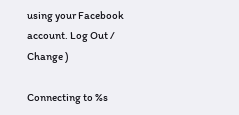using your Facebook account. Log Out /  Change )

Connecting to %s